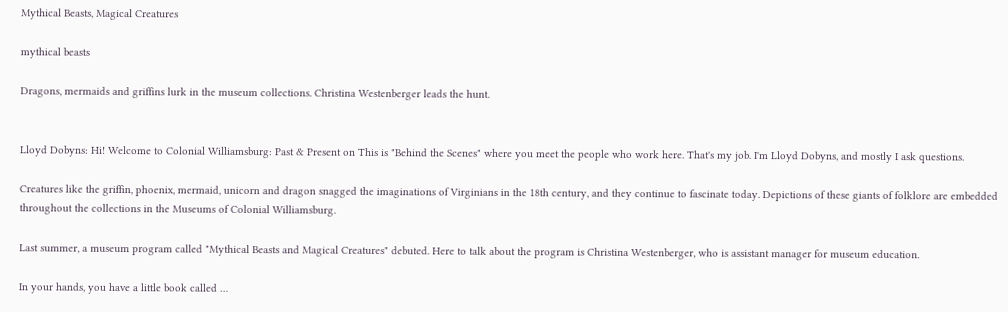Mythical Beasts, Magical Creatures

mythical beasts

Dragons, mermaids and griffins lurk in the museum collections. Christina Westenberger leads the hunt.


Lloyd Dobyns: Hi! Welcome to Colonial Williamsburg: Past & Present on This is "Behind the Scenes" where you meet the people who work here. That's my job. I'm Lloyd Dobyns, and mostly I ask questions.

Creatures like the griffin, phoenix, mermaid, unicorn and dragon snagged the imaginations of Virginians in the 18th century, and they continue to fascinate today. Depictions of these giants of folklore are embedded throughout the collections in the Museums of Colonial Williamsburg.

Last summer, a museum program called "Mythical Beasts and Magical Creatures" debuted. Here to talk about the program is Christina Westenberger, who is assistant manager for museum education.

In your hands, you have a little book called …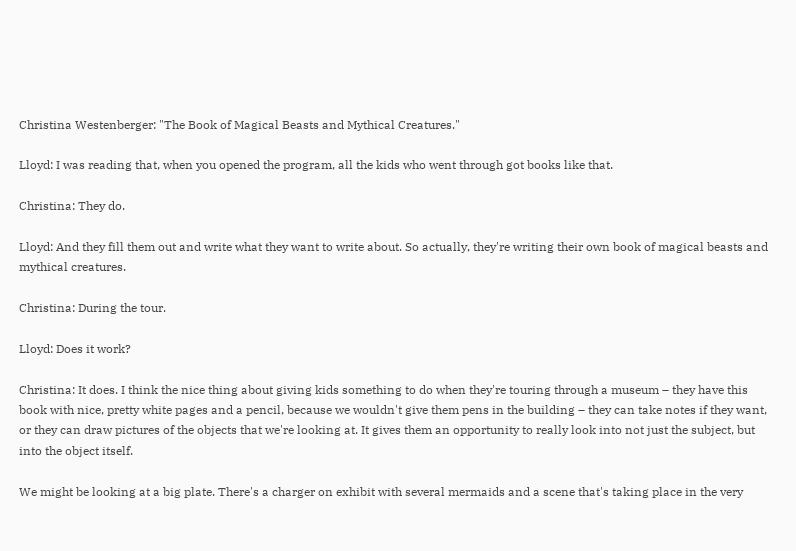Christina Westenberger: "The Book of Magical Beasts and Mythical Creatures."

Lloyd: I was reading that, when you opened the program, all the kids who went through got books like that.

Christina: They do.

Lloyd: And they fill them out and write what they want to write about. So actually, they're writing their own book of magical beasts and mythical creatures.

Christina: During the tour.

Lloyd: Does it work?

Christina: It does. I think the nice thing about giving kids something to do when they're touring through a museum – they have this book with nice, pretty white pages and a pencil, because we wouldn't give them pens in the building – they can take notes if they want, or they can draw pictures of the objects that we're looking at. It gives them an opportunity to really look into not just the subject, but into the object itself.

We might be looking at a big plate. There's a charger on exhibit with several mermaids and a scene that's taking place in the very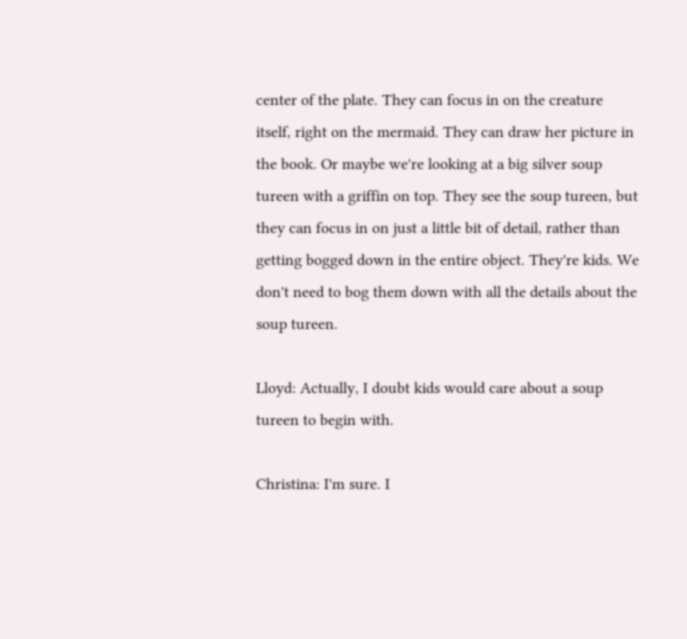center of the plate. They can focus in on the creature itself, right on the mermaid. They can draw her picture in the book. Or maybe we're looking at a big silver soup tureen with a griffin on top. They see the soup tureen, but they can focus in on just a little bit of detail, rather than getting bogged down in the entire object. They're kids. We don't need to bog them down with all the details about the soup tureen.

Lloyd: Actually, I doubt kids would care about a soup tureen to begin with.

Christina: I'm sure. I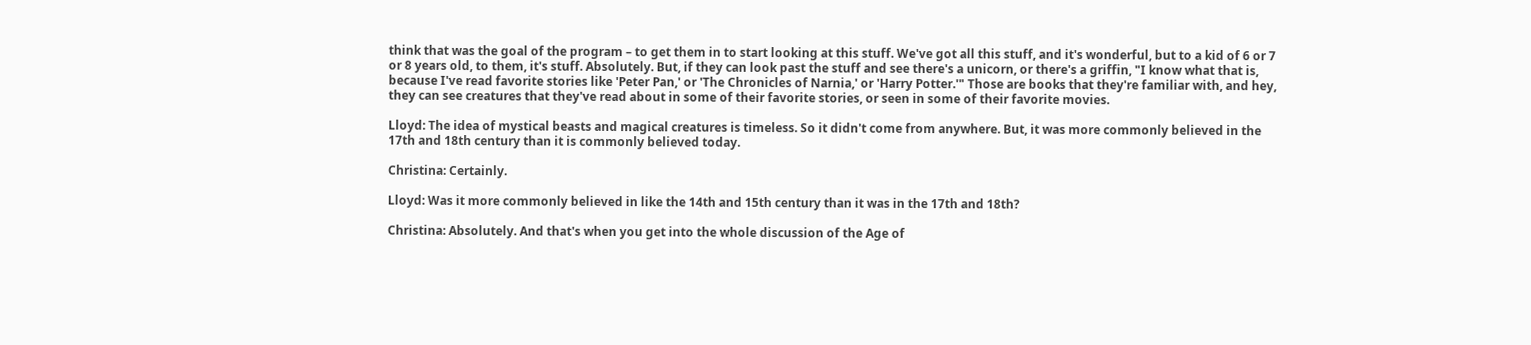think that was the goal of the program – to get them in to start looking at this stuff. We've got all this stuff, and it's wonderful, but to a kid of 6 or 7 or 8 years old, to them, it's stuff. Absolutely. But, if they can look past the stuff and see there's a unicorn, or there's a griffin, "I know what that is, because I've read favorite stories like 'Peter Pan,' or 'The Chronicles of Narnia,' or 'Harry Potter.'" Those are books that they're familiar with, and hey, they can see creatures that they've read about in some of their favorite stories, or seen in some of their favorite movies.

Lloyd: The idea of mystical beasts and magical creatures is timeless. So it didn't come from anywhere. But, it was more commonly believed in the 17th and 18th century than it is commonly believed today.

Christina: Certainly.

Lloyd: Was it more commonly believed in like the 14th and 15th century than it was in the 17th and 18th?

Christina: Absolutely. And that's when you get into the whole discussion of the Age of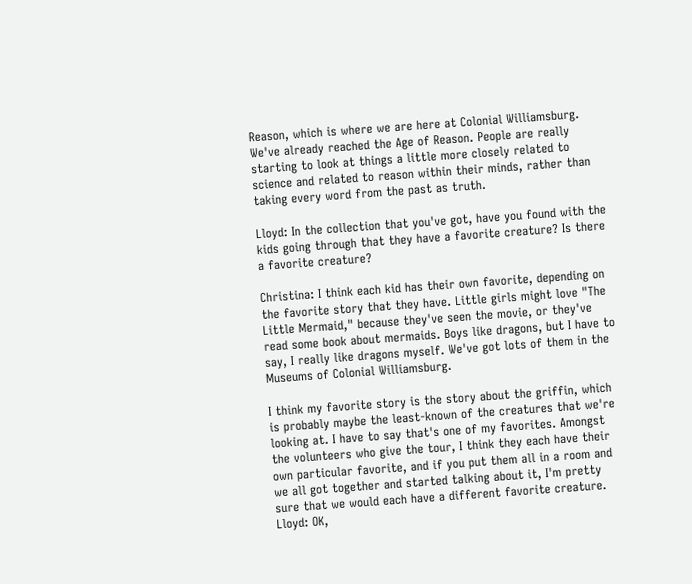Reason, which is where we are here at Colonial Williamsburg. We've already reached the Age of Reason. People are really starting to look at things a little more closely related to science and related to reason within their minds, rather than taking every word from the past as truth.

Lloyd: In the collection that you've got, have you found with the kids going through that they have a favorite creature? Is there a favorite creature?

Christina: I think each kid has their own favorite, depending on the favorite story that they have. Little girls might love "The Little Mermaid," because they've seen the movie, or they've read some book about mermaids. Boys like dragons, but I have to say, I really like dragons myself. We've got lots of them in the Museums of Colonial Williamsburg.

I think my favorite story is the story about the griffin, which is probably maybe the least-known of the creatures that we're looking at. I have to say that's one of my favorites. Amongst the volunteers who give the tour, I think they each have their own particular favorite, and if you put them all in a room and we all got together and started talking about it, I'm pretty sure that we would each have a different favorite creature.
Lloyd: OK,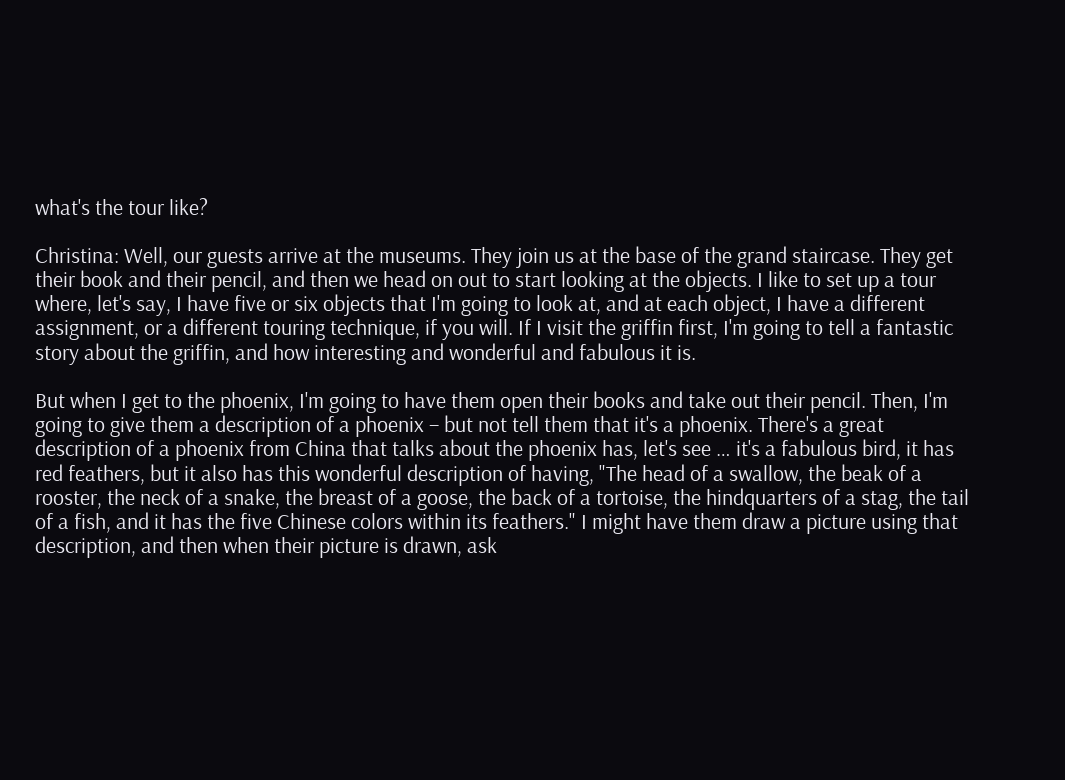what's the tour like?

Christina: Well, our guests arrive at the museums. They join us at the base of the grand staircase. They get their book and their pencil, and then we head on out to start looking at the objects. I like to set up a tour where, let's say, I have five or six objects that I'm going to look at, and at each object, I have a different assignment, or a different touring technique, if you will. If I visit the griffin first, I'm going to tell a fantastic story about the griffin, and how interesting and wonderful and fabulous it is.

But when I get to the phoenix, I'm going to have them open their books and take out their pencil. Then, I'm going to give them a description of a phoenix – but not tell them that it's a phoenix. There's a great description of a phoenix from China that talks about the phoenix has, let's see … it's a fabulous bird, it has red feathers, but it also has this wonderful description of having, "The head of a swallow, the beak of a rooster, the neck of a snake, the breast of a goose, the back of a tortoise, the hindquarters of a stag, the tail of a fish, and it has the five Chinese colors within its feathers." I might have them draw a picture using that description, and then when their picture is drawn, ask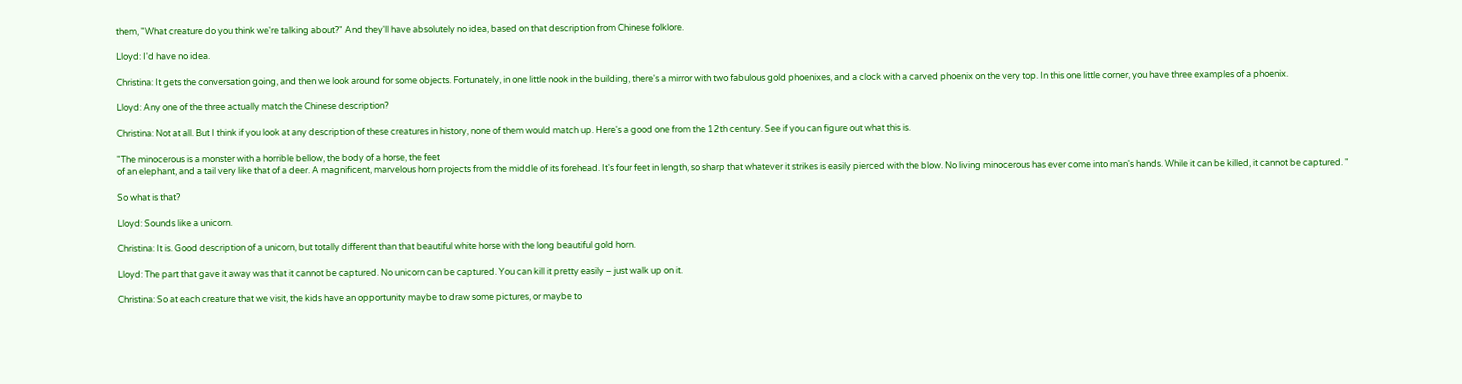them, "What creature do you think we're talking about?" And they'll have absolutely no idea, based on that description from Chinese folklore.

Lloyd: I'd have no idea.

Christina: It gets the conversation going, and then we look around for some objects. Fortunately, in one little nook in the building, there's a mirror with two fabulous gold phoenixes, and a clock with a carved phoenix on the very top. In this one little corner, you have three examples of a phoenix.

Lloyd: Any one of the three actually match the Chinese description?

Christina: Not at all. But I think if you look at any description of these creatures in history, none of them would match up. Here's a good one from the 12th century. See if you can figure out what this is.

"The minocerous is a monster with a horrible bellow, the body of a horse, the feet
of an elephant, and a tail very like that of a deer. A magnificent, marvelous horn projects from the middle of its forehead. It's four feet in length, so sharp that whatever it strikes is easily pierced with the blow. No living minocerous has ever come into man's hands. While it can be killed, it cannot be captured. "

So what is that?

Lloyd: Sounds like a unicorn.

Christina: It is. Good description of a unicorn, but totally different than that beautiful white horse with the long beautiful gold horn.

Lloyd: The part that gave it away was that it cannot be captured. No unicorn can be captured. You can kill it pretty easily – just walk up on it.

Christina: So at each creature that we visit, the kids have an opportunity maybe to draw some pictures, or maybe to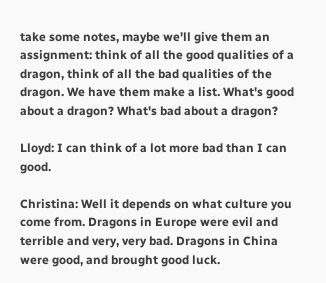take some notes, maybe we'll give them an assignment: think of all the good qualities of a dragon, think of all the bad qualities of the dragon. We have them make a list. What's good about a dragon? What's bad about a dragon?

Lloyd: I can think of a lot more bad than I can good.

Christina: Well it depends on what culture you come from. Dragons in Europe were evil and terrible and very, very bad. Dragons in China were good, and brought good luck.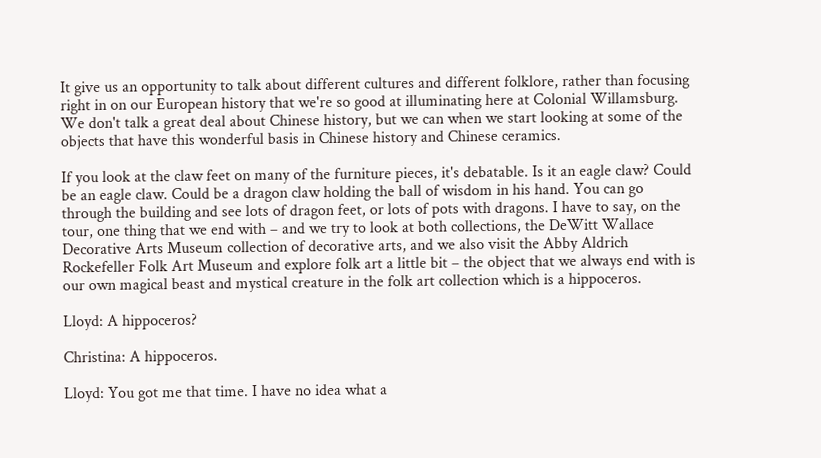It give us an opportunity to talk about different cultures and different folklore, rather than focusing right in on our European history that we're so good at illuminating here at Colonial Willamsburg. We don't talk a great deal about Chinese history, but we can when we start looking at some of the objects that have this wonderful basis in Chinese history and Chinese ceramics.

If you look at the claw feet on many of the furniture pieces, it's debatable. Is it an eagle claw? Could be an eagle claw. Could be a dragon claw holding the ball of wisdom in his hand. You can go through the building and see lots of dragon feet, or lots of pots with dragons. I have to say, on the tour, one thing that we end with – and we try to look at both collections, the DeWitt Wallace Decorative Arts Museum collection of decorative arts, and we also visit the Abby Aldrich Rockefeller Folk Art Museum and explore folk art a little bit – the object that we always end with is our own magical beast and mystical creature in the folk art collection which is a hippoceros.

Lloyd: A hippoceros?

Christina: A hippoceros.

Lloyd: You got me that time. I have no idea what a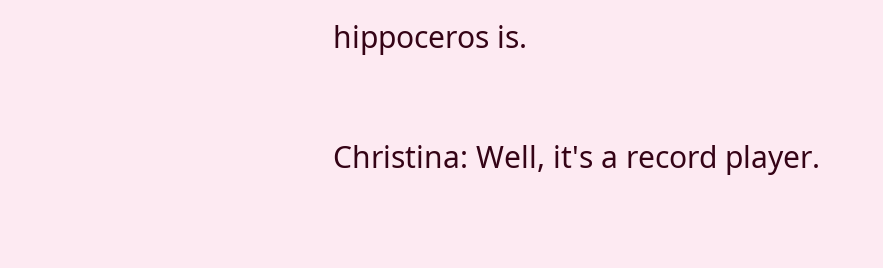hippoceros is.

Christina: Well, it's a record player.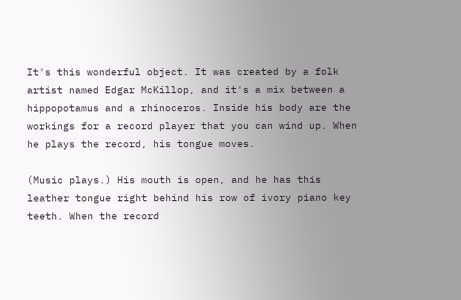It's this wonderful object. It was created by a folk artist named Edgar McKillop, and it's a mix between a hippopotamus and a rhinoceros. Inside his body are the workings for a record player that you can wind up. When he plays the record, his tongue moves.

(Music plays.) His mouth is open, and he has this leather tongue right behind his row of ivory piano key teeth. When the record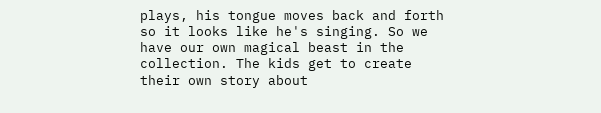plays, his tongue moves back and forth so it looks like he's singing. So we have our own magical beast in the collection. The kids get to create their own story about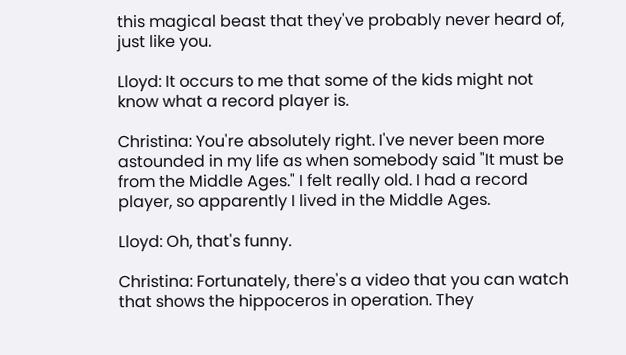this magical beast that they've probably never heard of, just like you.

Lloyd: It occurs to me that some of the kids might not know what a record player is.

Christina: You're absolutely right. I've never been more astounded in my life as when somebody said "It must be from the Middle Ages." I felt really old. I had a record player, so apparently I lived in the Middle Ages.

Lloyd: Oh, that's funny.

Christina: Fortunately, there's a video that you can watch that shows the hippoceros in operation. They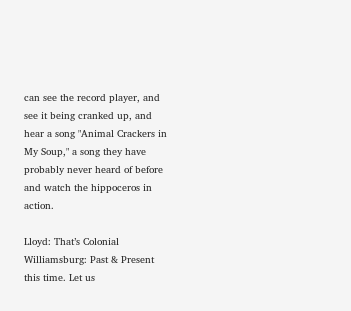can see the record player, and see it being cranked up, and hear a song "Animal Crackers in My Soup," a song they have probably never heard of before and watch the hippoceros in action.

Lloyd: That’s Colonial Williamsburg: Past & Present this time. Let us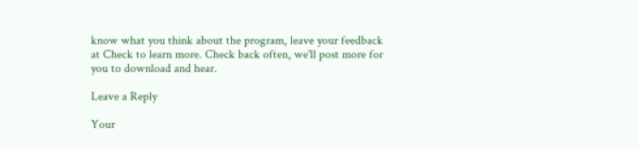know what you think about the program, leave your feedback at Check to learn more. Check back often, we'll post more for you to download and hear.

Leave a Reply

Your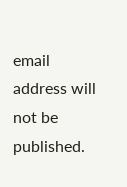email address will not be published.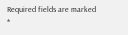Required fields are marked *